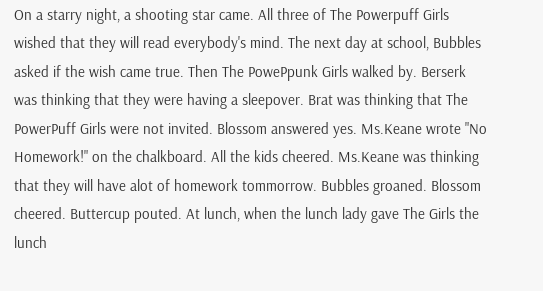On a starry night, a shooting star came. All three of The Powerpuff Girls wished that they will read everybody's mind. The next day at school, Bubbles asked if the wish came true. Then The PowePpunk Girls walked by. Berserk was thinking that they were having a sleepover. Brat was thinking that The PowerPuff Girls were not invited. Blossom answered yes. Ms.Keane wrote "No Homework!" on the chalkboard. All the kids cheered. Ms.Keane was thinking that they will have alot of homework tommorrow. Bubbles groaned. Blossom cheered. Buttercup pouted. At lunch, when the lunch lady gave The Girls the lunch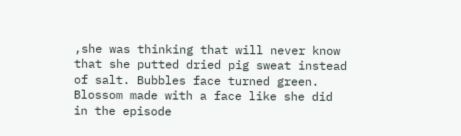,she was thinking that will never know that she putted dried pig sweat instead of salt. Bubbles face turned green. Blossom made with a face like she did in the episode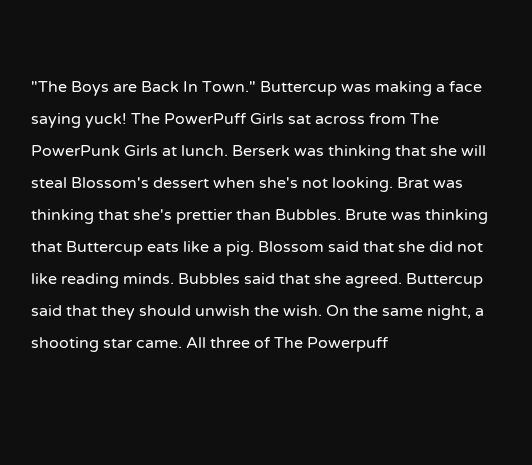"The Boys are Back In Town." Buttercup was making a face saying yuck! The PowerPuff Girls sat across from The PowerPunk Girls at lunch. Berserk was thinking that she will steal Blossom's dessert when she's not looking. Brat was thinking that she's prettier than Bubbles. Brute was thinking that Buttercup eats like a pig. Blossom said that she did not like reading minds. Bubbles said that she agreed. Buttercup said that they should unwish the wish. On the same night, a shooting star came. All three of The Powerpuff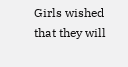Girls wished that they will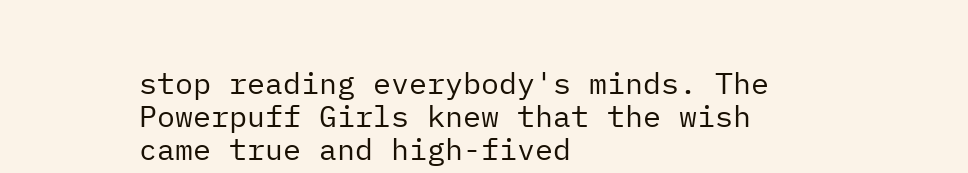stop reading everybody's minds. The Powerpuff Girls knew that the wish came true and high-fived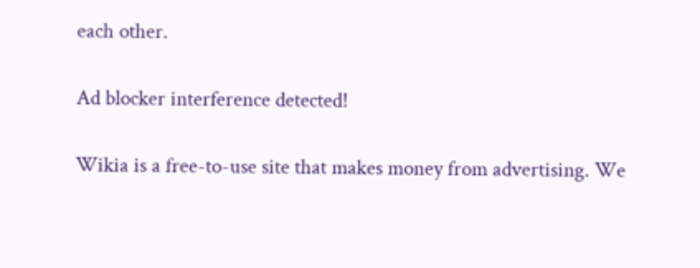each other.

Ad blocker interference detected!

Wikia is a free-to-use site that makes money from advertising. We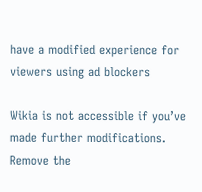have a modified experience for viewers using ad blockers

Wikia is not accessible if you’ve made further modifications. Remove the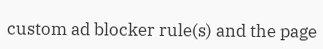custom ad blocker rule(s) and the page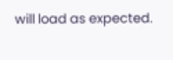will load as expected.